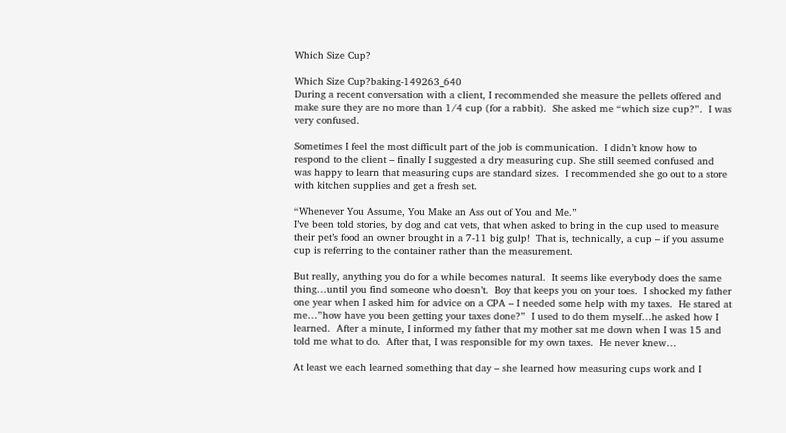Which Size Cup?

Which Size Cup?baking-149263_640
During a recent conversation with a client, I recommended she measure the pellets offered and make sure they are no more than 1/4 cup (for a rabbit).  She asked me “which size cup?”.  I was very confused.

Sometimes I feel the most difficult part of the job is communication.  I didn’t know how to respond to the client – finally I suggested a dry measuring cup. She still seemed confused and was happy to learn that measuring cups are standard sizes.  I recommended she go out to a store with kitchen supplies and get a fresh set.

“Whenever You Assume, You Make an Ass out of You and Me.”
I’ve been told stories, by dog and cat vets, that when asked to bring in the cup used to measure their pet’s food an owner brought in a 7-11 big gulp!  That is, technically, a cup – if you assume cup is referring to the container rather than the measurement.

But really, anything you do for a while becomes natural.  It seems like everybody does the same thing…until you find someone who doesn’t.  Boy that keeps you on your toes.  I shocked my father one year when I asked him for advice on a CPA – I needed some help with my taxes.  He stared at me…”how have you been getting your taxes done?”  I used to do them myself…he asked how I learned.  After a minute, I informed my father that my mother sat me down when I was 15 and told me what to do.  After that, I was responsible for my own taxes.  He never knew…

At least we each learned something that day – she learned how measuring cups work and I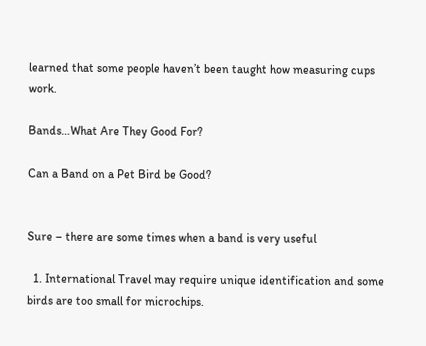learned that some people haven’t been taught how measuring cups work.

Bands…What Are They Good For?

Can a Band on a Pet Bird be Good?


Sure – there are some times when a band is very useful

  1. International Travel may require unique identification and some birds are too small for microchips.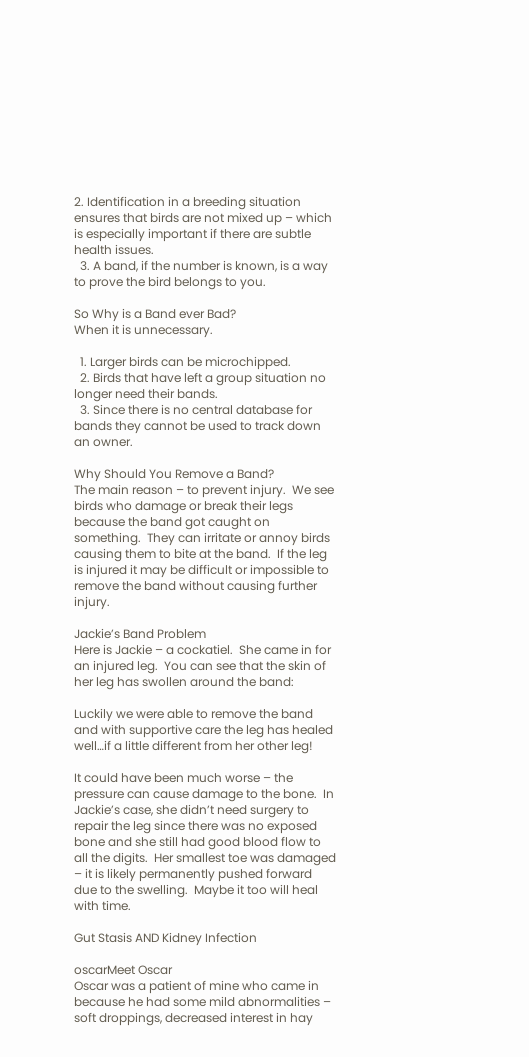2. Identification in a breeding situation ensures that birds are not mixed up – which is especially important if there are subtle health issues.
  3. A band, if the number is known, is a way to prove the bird belongs to you.

So Why is a Band ever Bad?
When it is unnecessary.

  1. Larger birds can be microchipped.
  2. Birds that have left a group situation no longer need their bands.
  3. Since there is no central database for bands they cannot be used to track down an owner.

Why Should You Remove a Band?
The main reason – to prevent injury.  We see birds who damage or break their legs because the band got caught on something.  They can irritate or annoy birds causing them to bite at the band.  If the leg is injured it may be difficult or impossible to remove the band without causing further injury.

Jackie’s Band Problem
Here is Jackie – a cockatiel.  She came in for an injured leg.  You can see that the skin of her leg has swollen around the band:

Luckily we were able to remove the band and with supportive care the leg has healed well…if a little different from her other leg!

It could have been much worse – the pressure can cause damage to the bone.  In Jackie’s case, she didn’t need surgery to repair the leg since there was no exposed bone and she still had good blood flow to all the digits.  Her smallest toe was damaged – it is likely permanently pushed forward due to the swelling.  Maybe it too will heal with time.

Gut Stasis AND Kidney Infection

oscarMeet Oscar
Oscar was a patient of mine who came in because he had some mild abnormalities – soft droppings, decreased interest in hay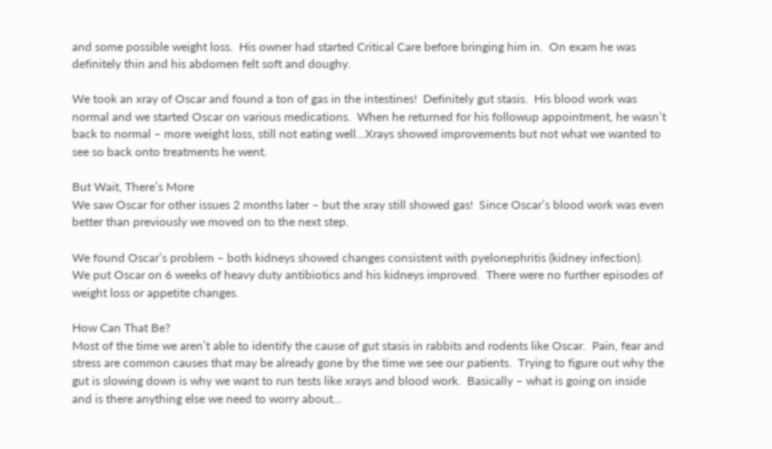and some possible weight loss.  His owner had started Critical Care before bringing him in.  On exam he was definitely thin and his abdomen felt soft and doughy.

We took an xray of Oscar and found a ton of gas in the intestines!  Definitely gut stasis.  His blood work was normal and we started Oscar on various medications.  When he returned for his followup appointment, he wasn’t back to normal – more weight loss, still not eating well…Xrays showed improvements but not what we wanted to see so back onto treatments he went.

But Wait, There’s More
We saw Oscar for other issues 2 months later – but the xray still showed gas!  Since Oscar’s blood work was even better than previously we moved on to the next step.

We found Oscar’s problem – both kidneys showed changes consistent with pyelonephritis (kidney infection).  We put Oscar on 6 weeks of heavy duty antibiotics and his kidneys improved.  There were no further episodes of weight loss or appetite changes.

How Can That Be?
Most of the time we aren’t able to identify the cause of gut stasis in rabbits and rodents like Oscar.  Pain, fear and stress are common causes that may be already gone by the time we see our patients.  Trying to figure out why the gut is slowing down is why we want to run tests like xrays and blood work.  Basically – what is going on inside and is there anything else we need to worry about…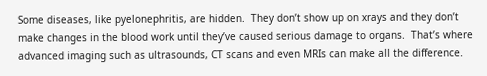Some diseases, like pyelonephritis, are hidden.  They don’t show up on xrays and they don’t make changes in the blood work until they’ve caused serious damage to organs.  That’s where advanced imaging such as ultrasounds, CT scans and even MRIs can make all the difference.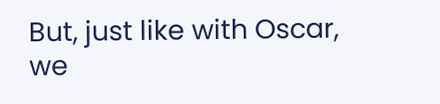But, just like with Oscar, we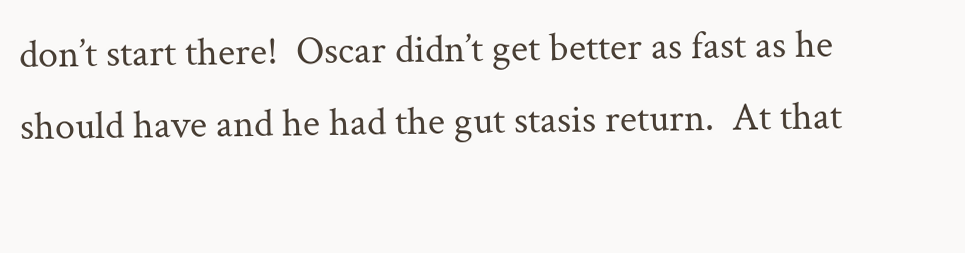don’t start there!  Oscar didn’t get better as fast as he should have and he had the gut stasis return.  At that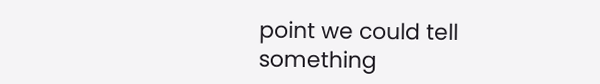point we could tell something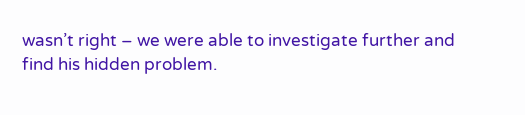wasn’t right – we were able to investigate further and find his hidden problem.